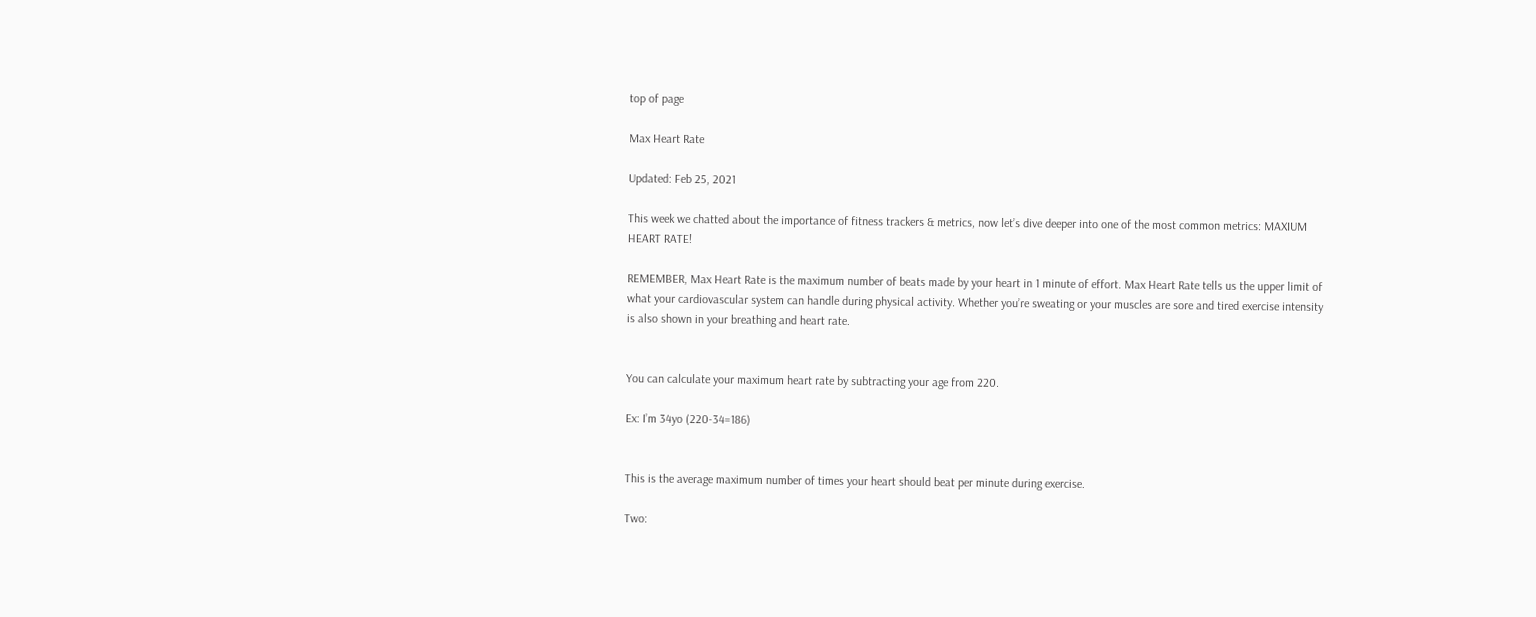top of page

Max Heart Rate

Updated: Feb 25, 2021

This week we chatted about the importance of fitness trackers & metrics, now let’s dive deeper into one of the most common metrics: MAXIUM HEART RATE!

REMEMBER, Max Heart Rate is the maximum number of beats made by your heart in 1 minute of effort. Max Heart Rate tells us the upper limit of what your cardiovascular system can handle during physical activity. Whether you’re sweating or your muscles are sore and tired exercise intensity is also shown in your breathing and heart rate.


You can calculate your maximum heart rate by subtracting your age from 220.

Ex: I’m 34yo (220-34=186)


This is the average maximum number of times your heart should beat per minute during exercise.

Two: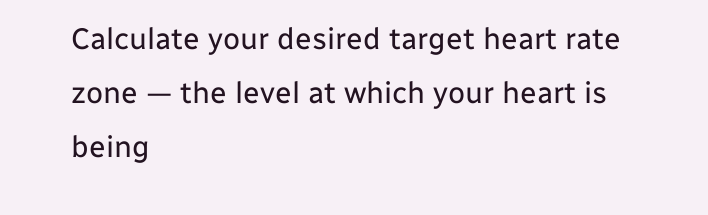Calculate your desired target heart rate zone — the level at which your heart is being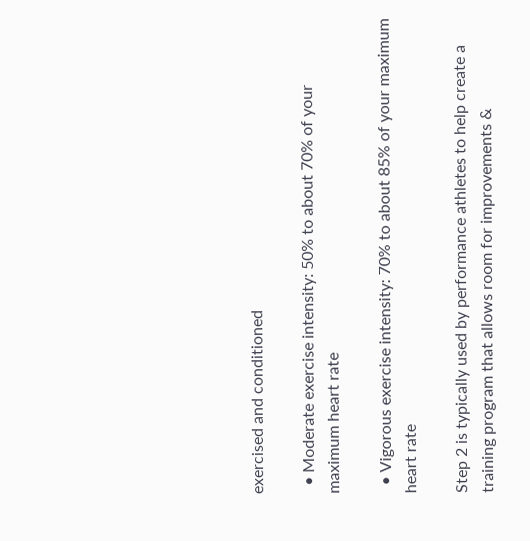exercised and conditioned

  • Moderate exercise intensity: 50% to about 70% of your maximum heart rate

  • Vigorous exercise intensity: 70% to about 85% of your maximum heart rate

Step 2 is typically used by performance athletes to help create a training program that allows room for improvements &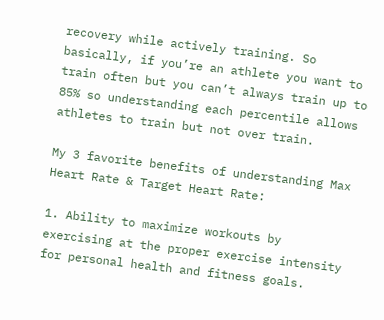recovery while actively training. So basically, if you’re an athlete you want to train often but you can’t always train up to 85% so understanding each percentile allows athletes to train but not over train.

My 3 favorite benefits of understanding Max Heart Rate & Target Heart Rate:

1. Ability to maximize workouts by exercising at the proper exercise intensity for personal health and fitness goals.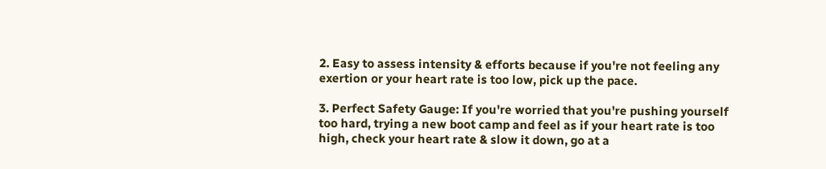2. Easy to assess intensity & efforts because if you're not feeling any exertion or your heart rate is too low, pick up the pace.

3. Perfect Safety Gauge: If you're worried that you're pushing yourself too hard, trying a new boot camp and feel as if your heart rate is too high, check your heart rate & slow it down, go at a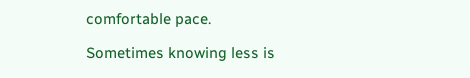comfortable pace.

Sometimes knowing less is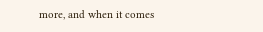more, and when it comes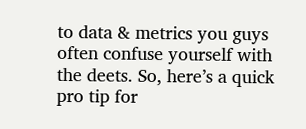to data & metrics you guys often confuse yourself with the deets. So, here’s a quick pro tip for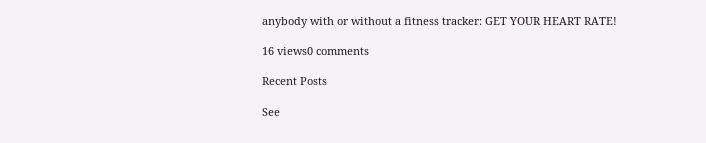anybody with or without a fitness tracker: GET YOUR HEART RATE!

16 views0 comments

Recent Posts

See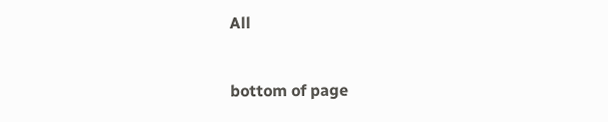All


bottom of page